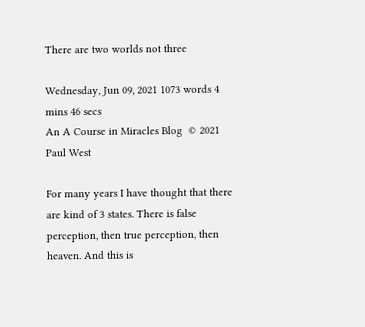There are two worlds not three

Wednesday, Jun 09, 2021 1073 words 4 mins 46 secs
An A Course in Miracles Blog  © 2021 Paul West

For many years I have thought that there are kind of 3 states. There is false perception, then true perception, then heaven. And this is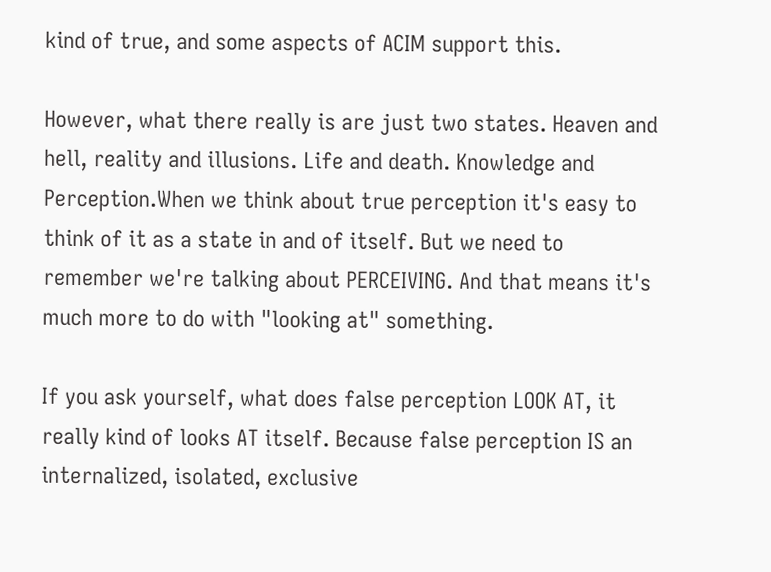kind of true, and some aspects of ACIM support this.

However, what there really is are just two states. Heaven and hell, reality and illusions. Life and death. Knowledge and Perception.When we think about true perception it's easy to think of it as a state in and of itself. But we need to remember we're talking about PERCEIVING. And that means it's much more to do with "looking at" something.

If you ask yourself, what does false perception LOOK AT, it really kind of looks AT itself. Because false perception IS an internalized, isolated, exclusive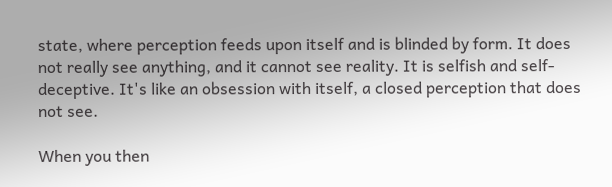state, where perception feeds upon itself and is blinded by form. It does not really see anything, and it cannot see reality. It is selfish and self-deceptive. It's like an obsession with itself, a closed perception that does not see.

When you then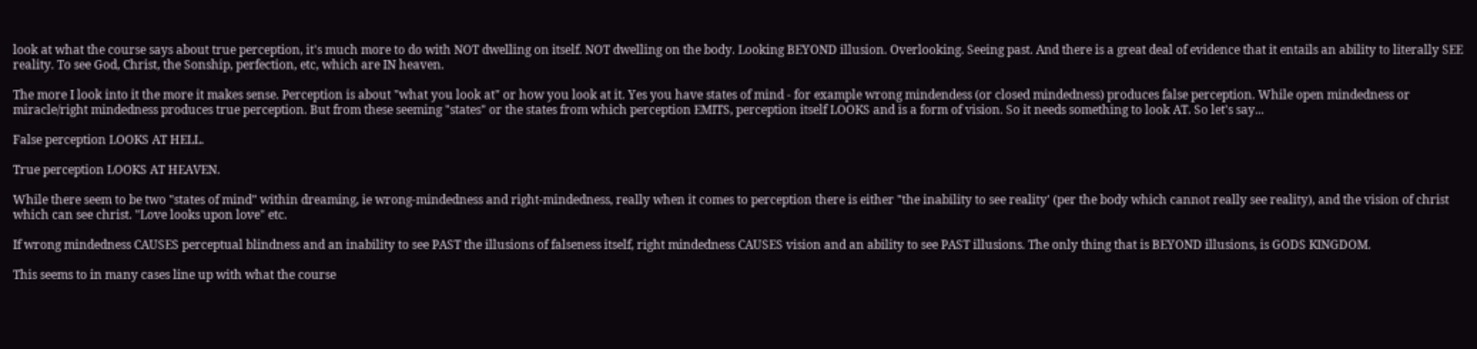look at what the course says about true perception, it's much more to do with NOT dwelling on itself. NOT dwelling on the body. Looking BEYOND illusion. Overlooking. Seeing past. And there is a great deal of evidence that it entails an ability to literally SEE reality. To see God, Christ, the Sonship, perfection, etc, which are IN heaven.

The more I look into it the more it makes sense. Perception is about "what you look at" or how you look at it. Yes you have states of mind - for example wrong mindendess (or closed mindedness) produces false perception. While open mindedness or miracle/right mindedness produces true perception. But from these seeming "states" or the states from which perception EMITS, perception itself LOOKS and is a form of vision. So it needs something to look AT. So let's say...

False perception LOOKS AT HELL.

True perception LOOKS AT HEAVEN.

While there seem to be two "states of mind" within dreaming, ie wrong-mindedness and right-mindedness, really when it comes to perception there is either "the inability to see reality' (per the body which cannot really see reality), and the vision of christ which can see christ. "Love looks upon love" etc.

If wrong mindedness CAUSES perceptual blindness and an inability to see PAST the illusions of falseness itself, right mindedness CAUSES vision and an ability to see PAST illusions. The only thing that is BEYOND illusions, is GODS KINGDOM.

This seems to in many cases line up with what the course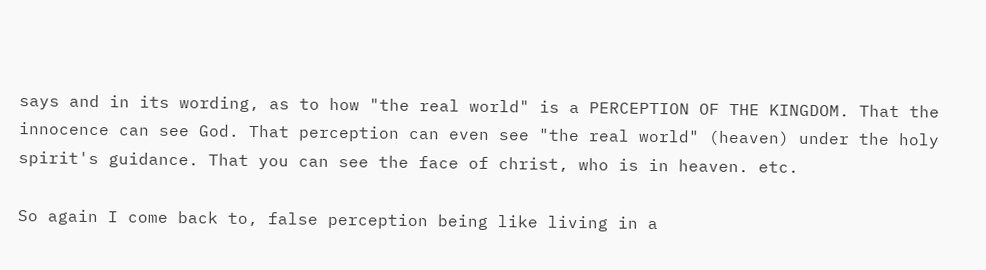says and in its wording, as to how "the real world" is a PERCEPTION OF THE KINGDOM. That the innocence can see God. That perception can even see "the real world" (heaven) under the holy spirit's guidance. That you can see the face of christ, who is in heaven. etc.

So again I come back to, false perception being like living in a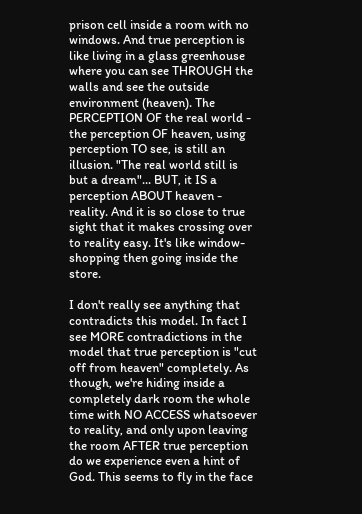prison cell inside a room with no windows. And true perception is like living in a glass greenhouse where you can see THROUGH the walls and see the outside environment (heaven). The PERCEPTION OF the real world - the perception OF heaven, using perception TO see, is still an illusion. "The real world still is but a dream"... BUT, it IS a perception ABOUT heaven - reality. And it is so close to true sight that it makes crossing over to reality easy. It's like window-shopping then going inside the store.

I don't really see anything that contradicts this model. In fact I see MORE contradictions in the model that true perception is "cut off from heaven" completely. As though, we're hiding inside a completely dark room the whole time with NO ACCESS whatsoever to reality, and only upon leaving the room AFTER true perception do we experience even a hint of God. This seems to fly in the face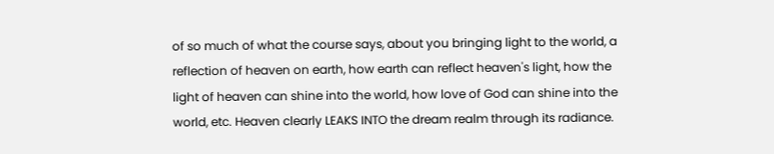of so much of what the course says, about you bringing light to the world, a reflection of heaven on earth, how earth can reflect heaven's light, how the light of heaven can shine into the world, how love of God can shine into the world, etc. Heaven clearly LEAKS INTO the dream realm through its radiance.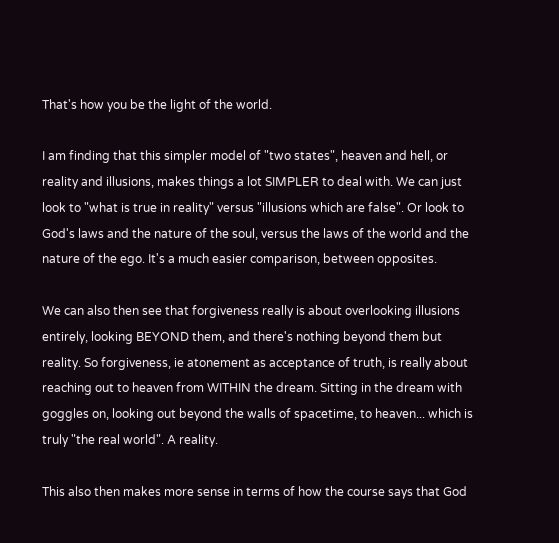That's how you be the light of the world.

I am finding that this simpler model of "two states", heaven and hell, or reality and illusions, makes things a lot SIMPLER to deal with. We can just look to "what is true in reality" versus "illusions which are false". Or look to God's laws and the nature of the soul, versus the laws of the world and the nature of the ego. It's a much easier comparison, between opposites.

We can also then see that forgiveness really is about overlooking illusions entirely, looking BEYOND them, and there's nothing beyond them but reality. So forgiveness, ie atonement as acceptance of truth, is really about reaching out to heaven from WITHIN the dream. Sitting in the dream with goggles on, looking out beyond the walls of spacetime, to heaven... which is truly "the real world". A reality.

This also then makes more sense in terms of how the course says that God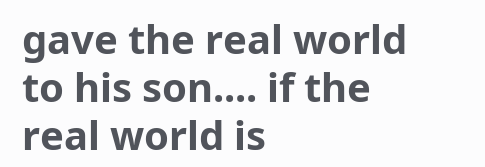gave the real world to his son.... if the real world is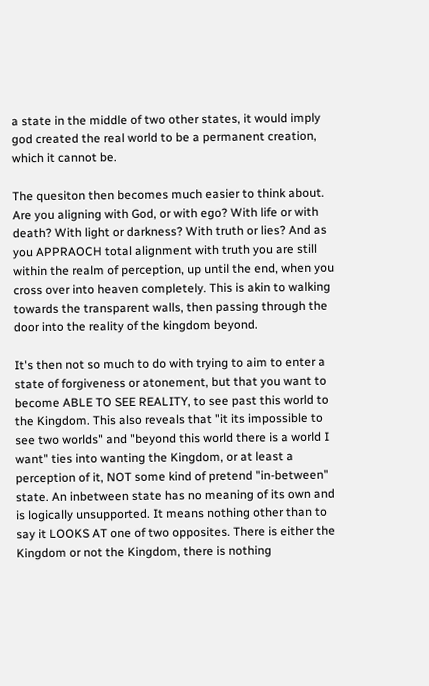a state in the middle of two other states, it would imply god created the real world to be a permanent creation, which it cannot be.

The quesiton then becomes much easier to think about. Are you aligning with God, or with ego? With life or with death? With light or darkness? With truth or lies? And as you APPRAOCH total alignment with truth you are still within the realm of perception, up until the end, when you cross over into heaven completely. This is akin to walking towards the transparent walls, then passing through the door into the reality of the kingdom beyond.

It's then not so much to do with trying to aim to enter a state of forgiveness or atonement, but that you want to become ABLE TO SEE REALITY, to see past this world to the Kingdom. This also reveals that "it its impossible to see two worlds" and "beyond this world there is a world I want" ties into wanting the Kingdom, or at least a perception of it, NOT some kind of pretend "in-between" state. An inbetween state has no meaning of its own and is logically unsupported. It means nothing other than to say it LOOKS AT one of two opposites. There is either the Kingdom or not the Kingdom, there is nothing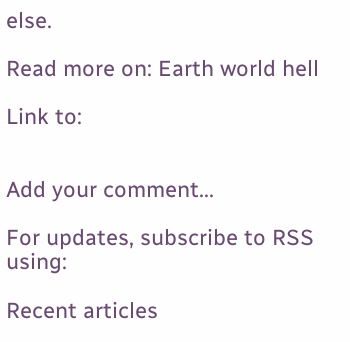else.

Read more on: Earth world hell

Link to:


Add your comment...

For updates, subscribe to RSS using:

Recent articles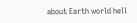about Earth world hell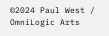©2024 Paul West / OmniLogic Arts